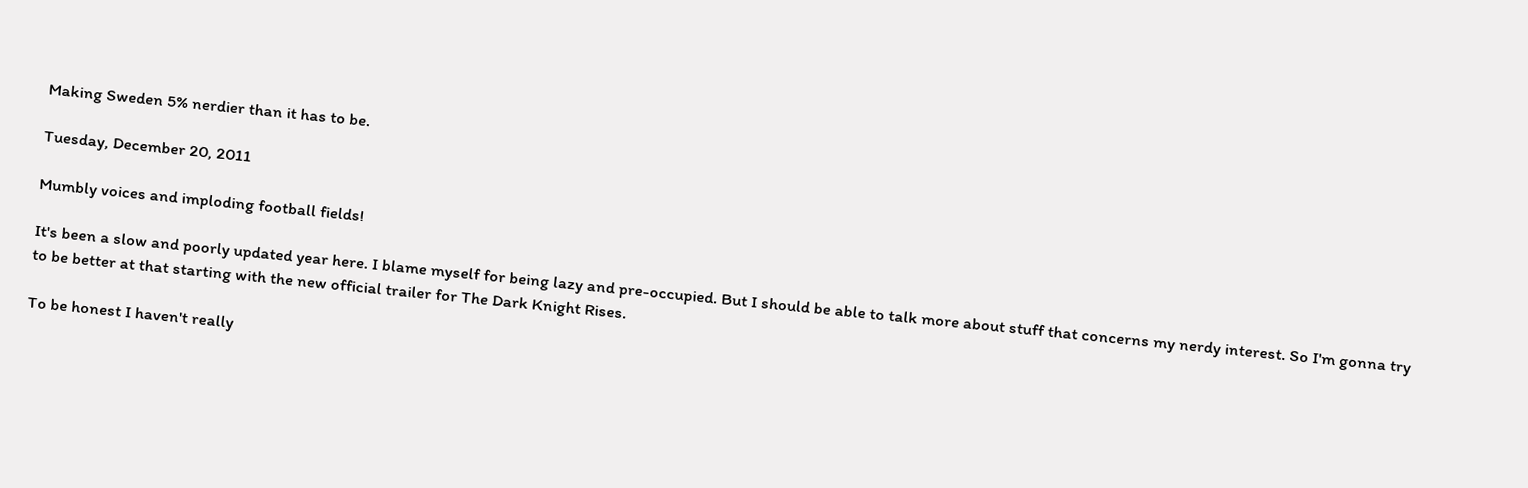Making Sweden 5% nerdier than it has to be.

Tuesday, December 20, 2011

Mumbly voices and imploding football fields!

It's been a slow and poorly updated year here. I blame myself for being lazy and pre-occupied. But I should be able to talk more about stuff that concerns my nerdy interest. So I'm gonna try to be better at that starting with the new official trailer for The Dark Knight Rises.

To be honest I haven't really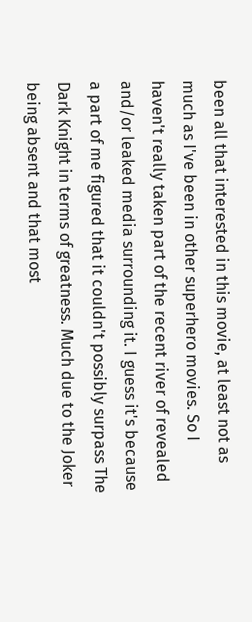been all that interested in this movie, at least not as much as I've been in other superhero movies. So I haven't really taken part of the recent river of revealed and/or leaked media surrounding it. I guess it's because a part of me figured that it couldn't possibly surpass The Dark Knight in terms of greatness. Much due to the Joker being absent and that most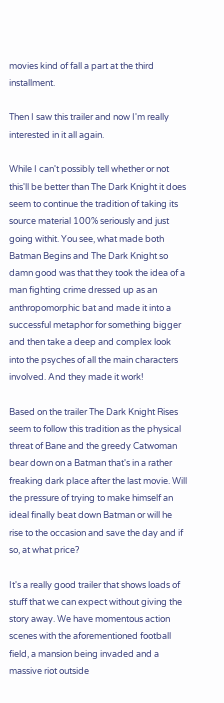movies kind of fall a part at the third installment.

Then I saw this trailer and now I'm really interested in it all again.

While I can't possibly tell whether or not this'll be better than The Dark Knight it does seem to continue the tradition of taking its source material 100% seriously and just going withit. You see, what made both Batman Begins and The Dark Knight so damn good was that they took the idea of a man fighting crime dressed up as an anthropomorphic bat and made it into a successful metaphor for something bigger and then take a deep and complex look into the psyches of all the main characters involved. And they made it work!

Based on the trailer The Dark Knight Rises seem to follow this tradition as the physical threat of Bane and the greedy Catwoman bear down on a Batman that's in a rather freaking dark place after the last movie. Will the pressure of trying to make himself an ideal finally beat down Batman or will he rise to the occasion and save the day and if so, at what price?

It's a really good trailer that shows loads of stuff that we can expect without giving the story away. We have momentous action scenes with the aforementioned football field, a mansion being invaded and a massive riot outside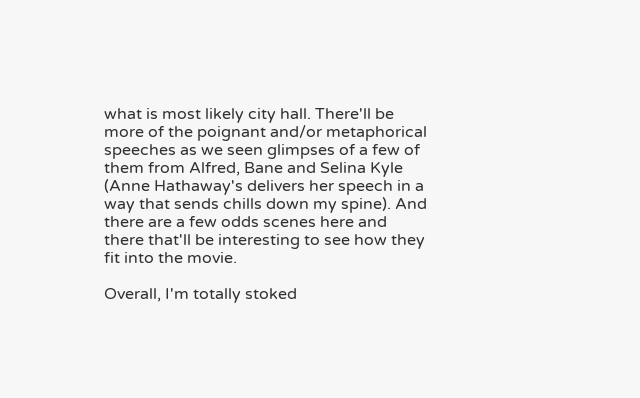what is most likely city hall. There'll be more of the poignant and/or metaphorical speeches as we seen glimpses of a few of them from Alfred, Bane and Selina Kyle (Anne Hathaway's delivers her speech in a way that sends chills down my spine). And there are a few odds scenes here and there that'll be interesting to see how they fit into the movie.

Overall, I'm totally stoked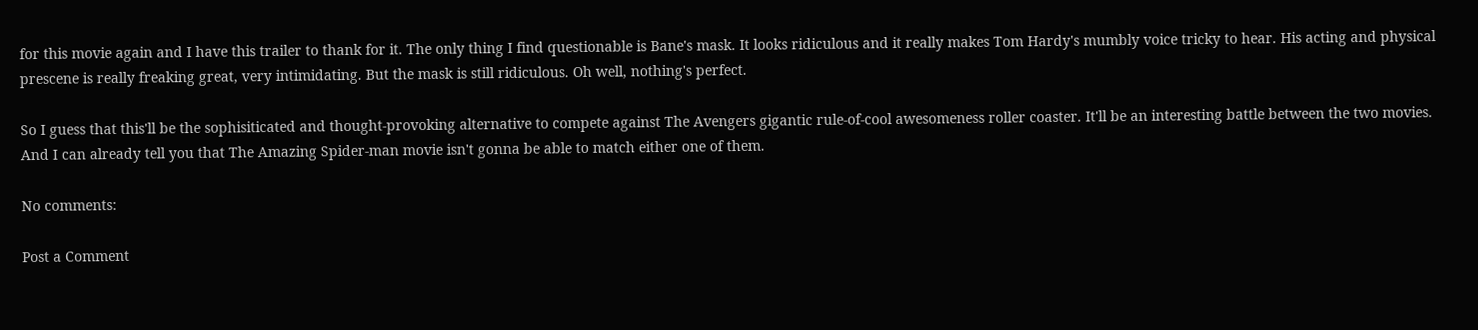for this movie again and I have this trailer to thank for it. The only thing I find questionable is Bane's mask. It looks ridiculous and it really makes Tom Hardy's mumbly voice tricky to hear. His acting and physical prescene is really freaking great, very intimidating. But the mask is still ridiculous. Oh well, nothing's perfect.

So I guess that this'll be the sophisiticated and thought-provoking alternative to compete against The Avengers gigantic rule-of-cool awesomeness roller coaster. It'll be an interesting battle between the two movies. And I can already tell you that The Amazing Spider-man movie isn't gonna be able to match either one of them.

No comments:

Post a Comment